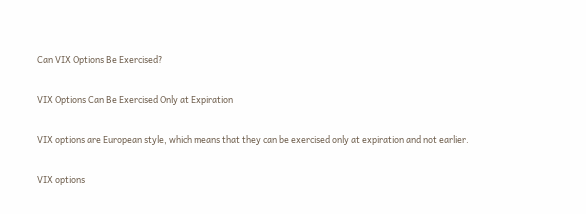Can VIX Options Be Exercised?

VIX Options Can Be Exercised Only at Expiration

VIX options are European style, which means that they can be exercised only at expiration and not earlier.

VIX options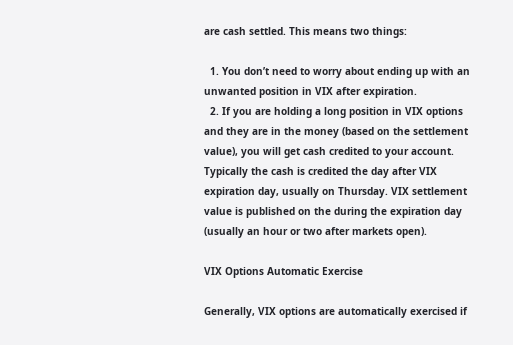are cash settled. This means two things:

  1. You don’t need to worry about ending up with an unwanted position in VIX after expiration.
  2. If you are holding a long position in VIX options and they are in the money (based on the settlement value), you will get cash credited to your account. Typically the cash is credited the day after VIX expiration day, usually on Thursday. VIX settlement value is published on the during the expiration day (usually an hour or two after markets open).

VIX Options Automatic Exercise

Generally, VIX options are automatically exercised if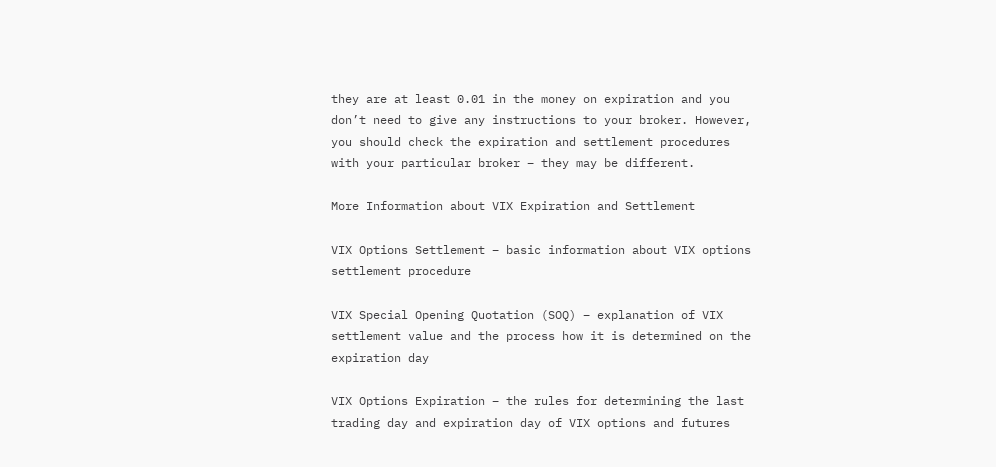they are at least 0.01 in the money on expiration and you don’t need to give any instructions to your broker. However, you should check the expiration and settlement procedures with your particular broker – they may be different.

More Information about VIX Expiration and Settlement

VIX Options Settlement – basic information about VIX options settlement procedure

VIX Special Opening Quotation (SOQ) – explanation of VIX settlement value and the process how it is determined on the expiration day

VIX Options Expiration – the rules for determining the last trading day and expiration day of VIX options and futures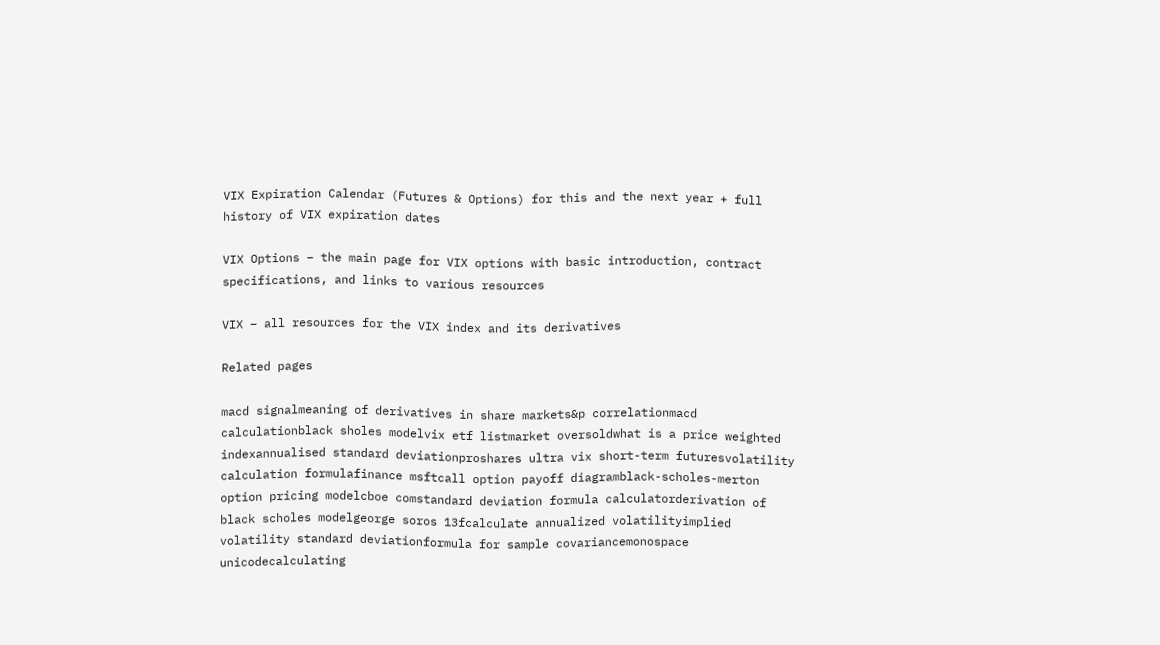VIX Expiration Calendar (Futures & Options) for this and the next year + full history of VIX expiration dates

VIX Options – the main page for VIX options with basic introduction, contract specifications, and links to various resources

VIX – all resources for the VIX index and its derivatives

Related pages

macd signalmeaning of derivatives in share markets&p correlationmacd calculationblack sholes modelvix etf listmarket oversoldwhat is a price weighted indexannualised standard deviationproshares ultra vix short-term futuresvolatility calculation formulafinance msftcall option payoff diagramblack-scholes-merton option pricing modelcboe comstandard deviation formula calculatorderivation of black scholes modelgeorge soros 13fcalculate annualized volatilityimplied volatility standard deviationformula for sample covariancemonospace unicodecalculating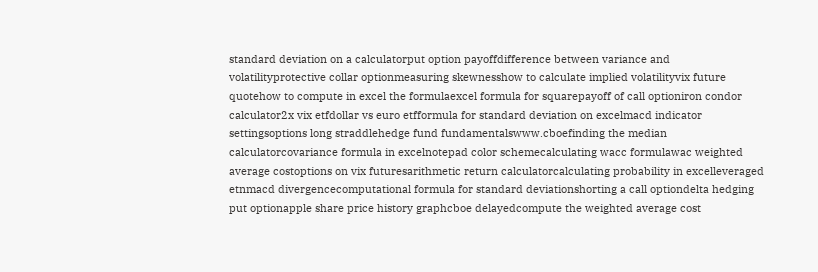standard deviation on a calculatorput option payoffdifference between variance and volatilityprotective collar optionmeasuring skewnesshow to calculate implied volatilityvix future quotehow to compute in excel the formulaexcel formula for squarepayoff of call optioniron condor calculator2x vix etfdollar vs euro etfformula for standard deviation on excelmacd indicator settingsoptions long straddlehedge fund fundamentalswww.cboefinding the median calculatorcovariance formula in excelnotepad color schemecalculating wacc formulawac weighted average costoptions on vix futuresarithmetic return calculatorcalculating probability in excelleveraged etnmacd divergencecomputational formula for standard deviationshorting a call optiondelta hedging put optionapple share price history graphcboe delayedcompute the weighted average cost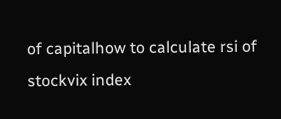of capitalhow to calculate rsi of stockvix index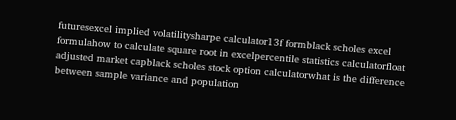futuresexcel implied volatilitysharpe calculator13f formblack scholes excel formulahow to calculate square root in excelpercentile statistics calculatorfloat adjusted market capblack scholes stock option calculatorwhat is the difference between sample variance and population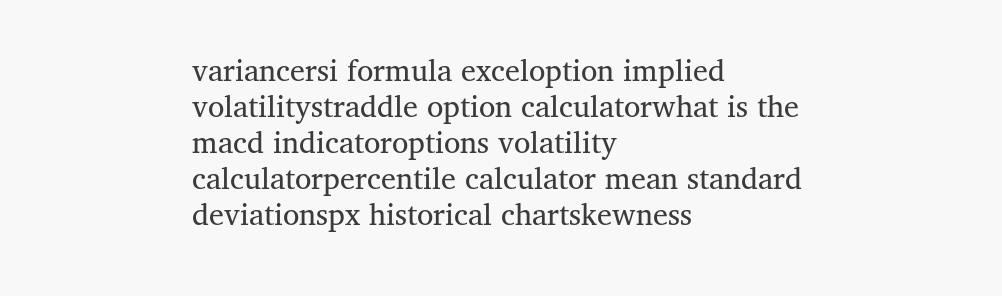variancersi formula exceloption implied volatilitystraddle option calculatorwhat is the macd indicatoroptions volatility calculatorpercentile calculator mean standard deviationspx historical chartskewness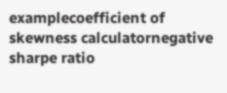examplecoefficient of skewness calculatornegative sharpe ratio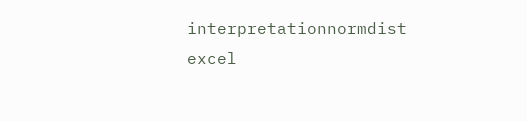interpretationnormdist excel